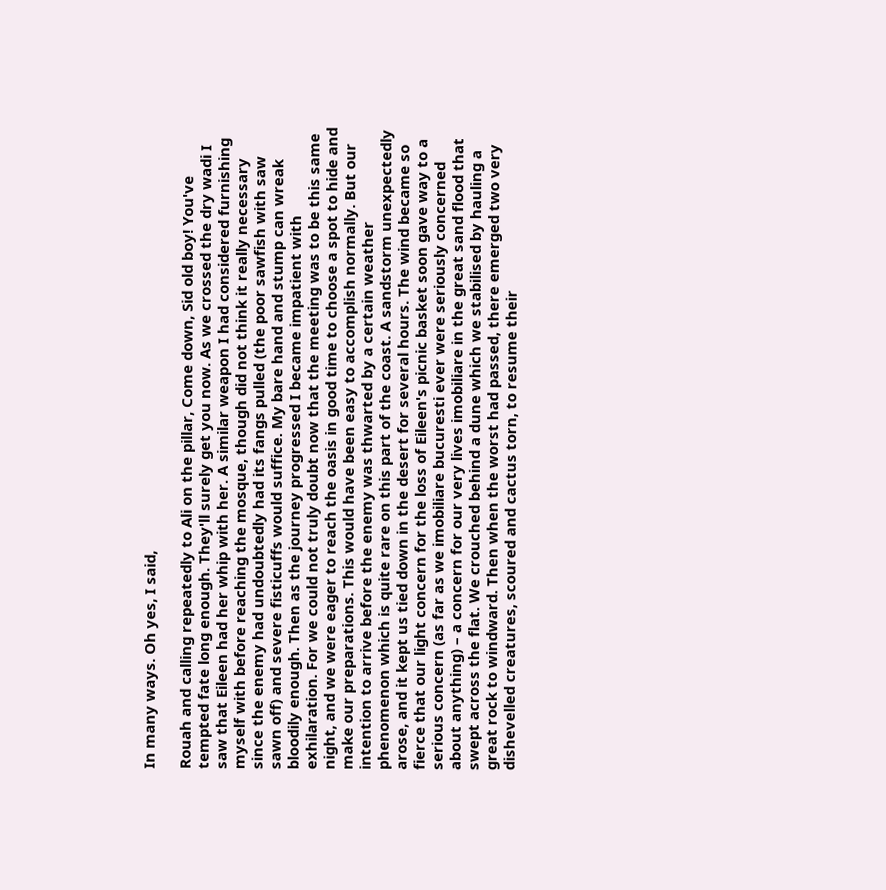In many ways. Oh yes, I said,

Rouah and calling repeatedly to Ali on the pillar, Come down, Sid old boy! You've tempted fate long enough. They'll surely get you now. As we crossed the dry wadi I saw that Eileen had her whip with her. A similar weapon I had considered furnishing myself with before reaching the mosque, though did not think it really necessary since the enemy had undoubtedly had its fangs pulled (the poor sawfish with saw sawn off) and severe fisticuffs would suffice. My bare hand and stump can wreak bloodily enough. Then as the journey progressed I became impatient with exhilaration. For we could not truly doubt now that the meeting was to be this same night, and we were eager to reach the oasis in good time to choose a spot to hide and make our preparations. This would have been easy to accomplish normally. But our intention to arrive before the enemy was thwarted by a certain weather phenomenon which is quite rare on this part of the coast. A sandstorm unexpectedly arose, and it kept us tied down in the desert for several hours. The wind became so fierce that our light concern for the loss of Eileen's picnic basket soon gave way to a serious concern (as far as we imobiliare bucuresti ever were seriously concerned about anything) – a concern for our very lives imobiliare in the great sand flood that swept across the flat. We crouched behind a dune which we stabilised by hauling a great rock to windward. Then when the worst had passed, there emerged two very dishevelled creatures, scoured and cactus torn, to resume their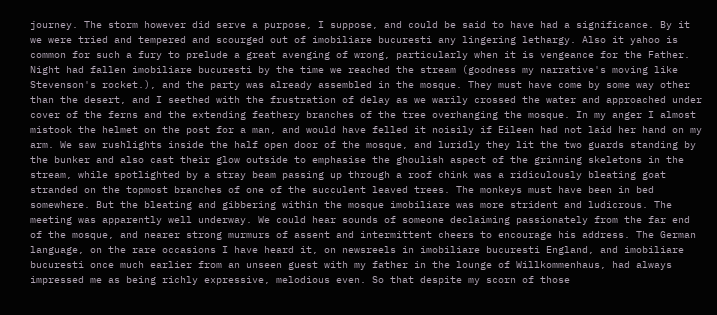journey. The storm however did serve a purpose, I suppose, and could be said to have had a significance. By it we were tried and tempered and scourged out of imobiliare bucuresti any lingering lethargy. Also it yahoo is common for such a fury to prelude a great avenging of wrong, particularly when it is vengeance for the Father. Night had fallen imobiliare bucuresti by the time we reached the stream (goodness my narrative's moving like Stevenson's rocket.), and the party was already assembled in the mosque. They must have come by some way other than the desert, and I seethed with the frustration of delay as we warily crossed the water and approached under cover of the ferns and the extending feathery branches of the tree overhanging the mosque. In my anger I almost mistook the helmet on the post for a man, and would have felled it noisily if Eileen had not laid her hand on my arm. We saw rushlights inside the half open door of the mosque, and luridly they lit the two guards standing by the bunker and also cast their glow outside to emphasise the ghoulish aspect of the grinning skeletons in the stream, while spotlighted by a stray beam passing up through a roof chink was a ridiculously bleating goat stranded on the topmost branches of one of the succulent leaved trees. The monkeys must have been in bed somewhere. But the bleating and gibbering within the mosque imobiliare was more strident and ludicrous. The meeting was apparently well underway. We could hear sounds of someone declaiming passionately from the far end of the mosque, and nearer strong murmurs of assent and intermittent cheers to encourage his address. The German language, on the rare occasions I have heard it, on newsreels in imobiliare bucuresti England, and imobiliare bucuresti once much earlier from an unseen guest with my father in the lounge of Willkommenhaus, had always impressed me as being richly expressive, melodious even. So that despite my scorn of those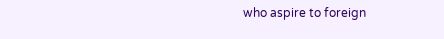who aspire to foreign